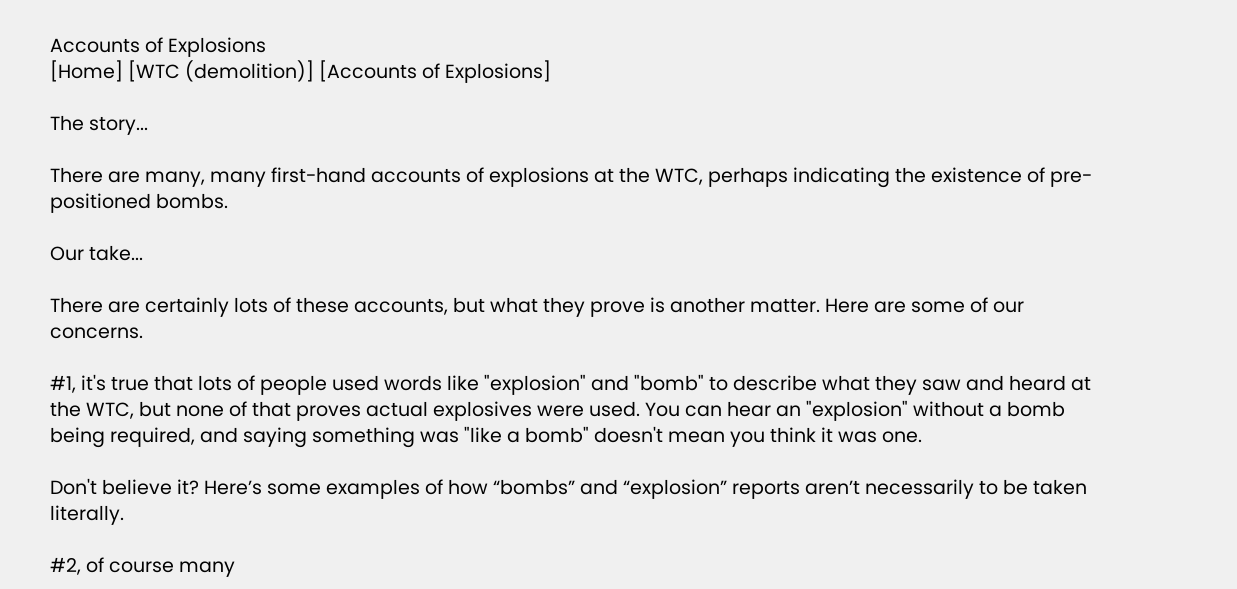Accounts of Explosions
[Home] [WTC (demolition)] [Accounts of Explosions]

The story...

There are many, many first-hand accounts of explosions at the WTC, perhaps indicating the existence of pre-positioned bombs.

Our take...

There are certainly lots of these accounts, but what they prove is another matter. Here are some of our concerns.

#1, it's true that lots of people used words like "explosion" and "bomb" to describe what they saw and heard at the WTC, but none of that proves actual explosives were used. You can hear an "explosion" without a bomb being required, and saying something was "like a bomb" doesn't mean you think it was one.

Don't believe it? Here’s some examples of how “bombs” and “explosion” reports aren’t necessarily to be taken literally.

#2, of course many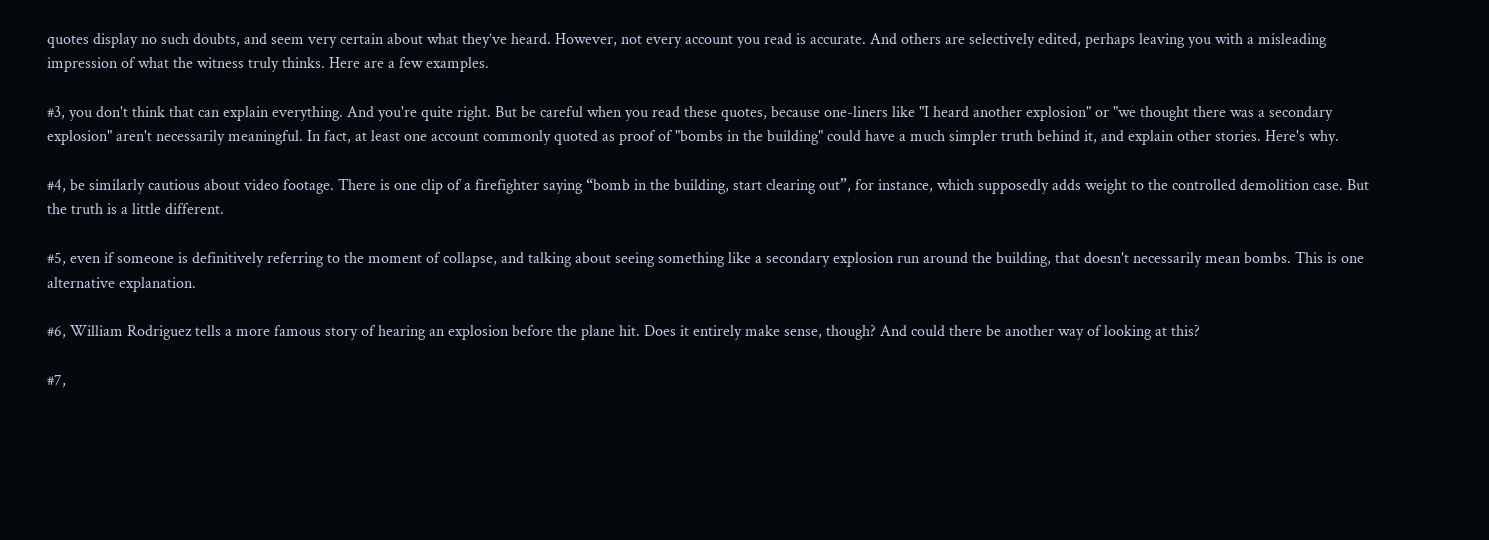quotes display no such doubts, and seem very certain about what they’ve heard. However, not every account you read is accurate. And others are selectively edited, perhaps leaving you with a misleading impression of what the witness truly thinks. Here are a few examples.

#3, you don't think that can explain everything. And you're quite right. But be careful when you read these quotes, because one-liners like "I heard another explosion" or "we thought there was a secondary explosion" aren't necessarily meaningful. In fact, at least one account commonly quoted as proof of "bombs in the building" could have a much simpler truth behind it, and explain other stories. Here's why.

#4, be similarly cautious about video footage. There is one clip of a firefighter saying “bomb in the building, start clearing out”, for instance, which supposedly adds weight to the controlled demolition case. But the truth is a little different.

#5, even if someone is definitively referring to the moment of collapse, and talking about seeing something like a secondary explosion run around the building, that doesn't necessarily mean bombs. This is one alternative explanation.

#6, William Rodriguez tells a more famous story of hearing an explosion before the plane hit. Does it entirely make sense, though? And could there be another way of looking at this?

#7,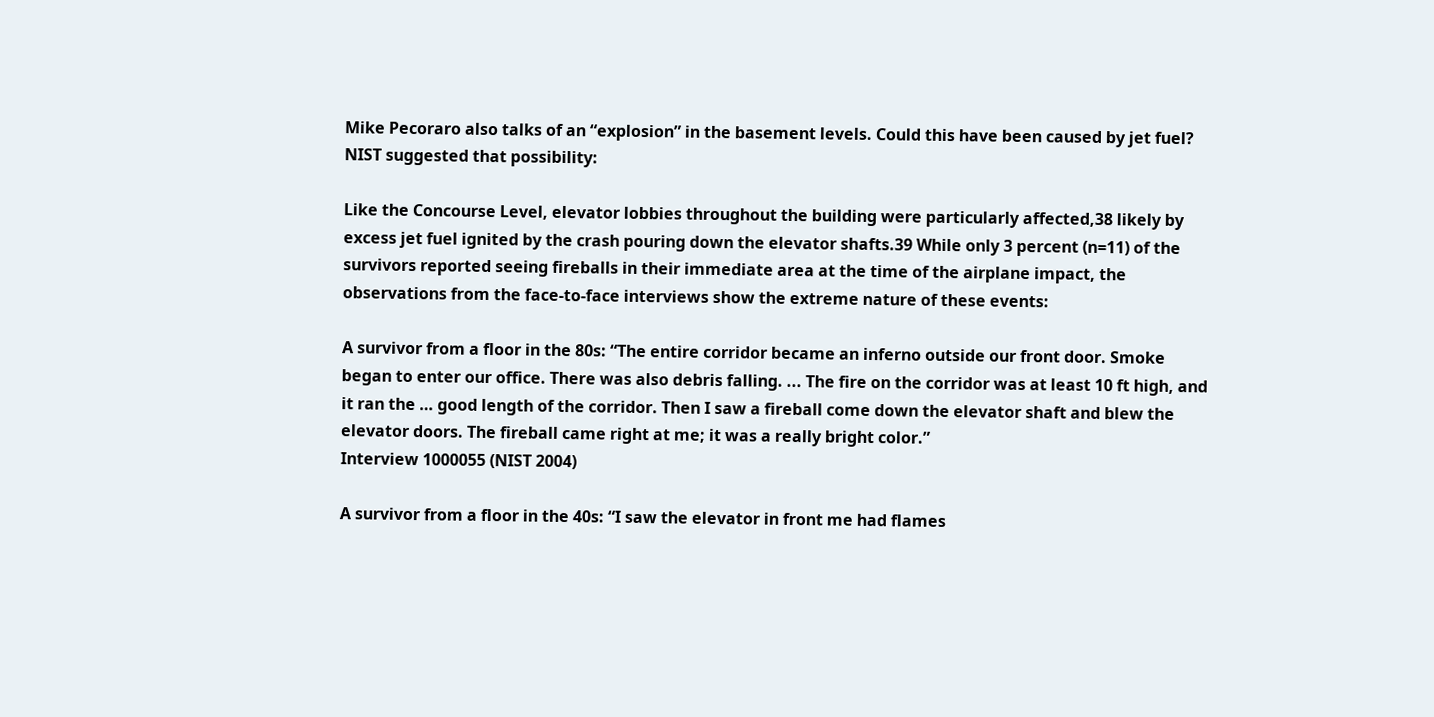Mike Pecoraro also talks of an “explosion” in the basement levels. Could this have been caused by jet fuel? NIST suggested that possibility:

Like the Concourse Level, elevator lobbies throughout the building were particularly affected,38 likely by excess jet fuel ignited by the crash pouring down the elevator shafts.39 While only 3 percent (n=11) of the survivors reported seeing fireballs in their immediate area at the time of the airplane impact, the observations from the face-to-face interviews show the extreme nature of these events:

A survivor from a floor in the 80s: “The entire corridor became an inferno outside our front door. Smoke began to enter our office. There was also debris falling. ... The fire on the corridor was at least 10 ft high, and it ran the … good length of the corridor. Then I saw a fireball come down the elevator shaft and blew the elevator doors. The fireball came right at me; it was a really bright color.”
Interview 1000055 (NIST 2004)

A survivor from a floor in the 40s: “I saw the elevator in front me had flames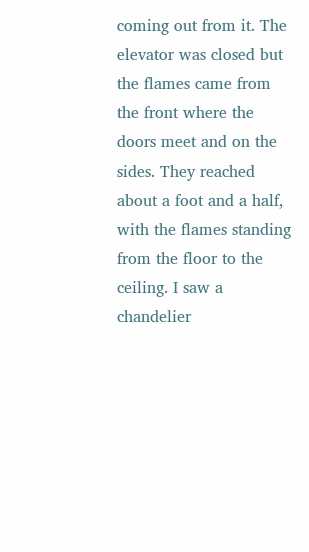coming out from it. The elevator was closed but the flames came from the front where the doors meet and on the sides. They reached about a foot and a half, with the flames standing from the floor to the ceiling. I saw a chandelier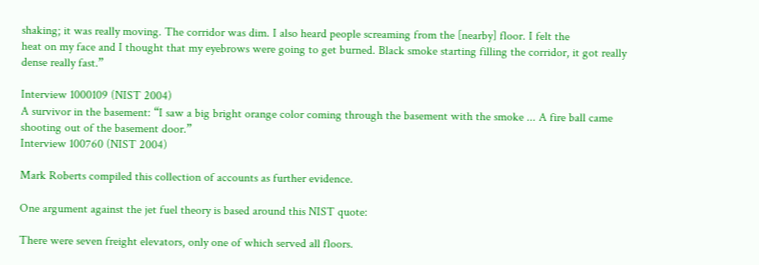shaking; it was really moving. The corridor was dim. I also heard people screaming from the [nearby] floor. I felt the
heat on my face and I thought that my eyebrows were going to get burned. Black smoke starting filling the corridor, it got really dense really fast.”

Interview 1000109 (NIST 2004)
A survivor in the basement: “I saw a big bright orange color coming through the basement with the smoke ... A fire ball came shooting out of the basement door.”
Interview 100760 (NIST 2004)

Mark Roberts compiled this collection of accounts as further evidence.

One argument against the jet fuel theory is based around this NIST quote:

There were seven freight elevators, only one of which served all floors.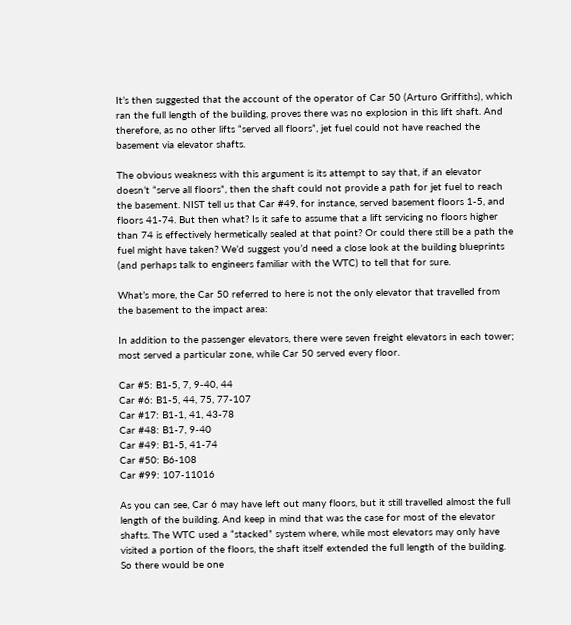It’s then suggested that the account of the operator of Car 50 (Arturo Griffiths), which ran the full length of the building, proves there was no explosion in this lift shaft. And therefore, as no other lifts “served all floors”, jet fuel could not have reached the basement via elevator shafts.

The obvious weakness with this argument is its attempt to say that, if an elevator doesn’t “serve all floors”, then the shaft could not provide a path for jet fuel to reach the basement. NIST tell us that Car #49, for instance, served basement floors 1-5, and floors 41-74. But then what? Is it safe to assume that a lift servicing no floors higher than 74 is effectively hermetically sealed at that point? Or could there still be a path the fuel might have taken? We’d suggest you’d need a close look at the building blueprints (and perhaps talk to engineers familiar with the WTC) to tell that for sure.

What’s more, the Car 50 referred to here is not the only elevator that travelled from the basement to the impact area:

In addition to the passenger elevators, there were seven freight elevators in each tower; most served a particular zone, while Car 50 served every floor.

Car #5: B1-5, 7, 9-40, 44
Car #6: B1-5, 44, 75, 77-107
Car #17: B1-1, 41, 43-78
Car #48: B1-7, 9-40
Car #49: B1-5, 41-74
Car #50: B6-108
Car #99: 107-11016

As you can see, Car 6 may have left out many floors, but it still travelled almost the full length of the building. And keep in mind that was the case for most of the elevator shafts. The WTC used a “stacked” system where, while most elevators may only have visited a portion of the floors, the shaft itself extended the full length of the building. So there would be one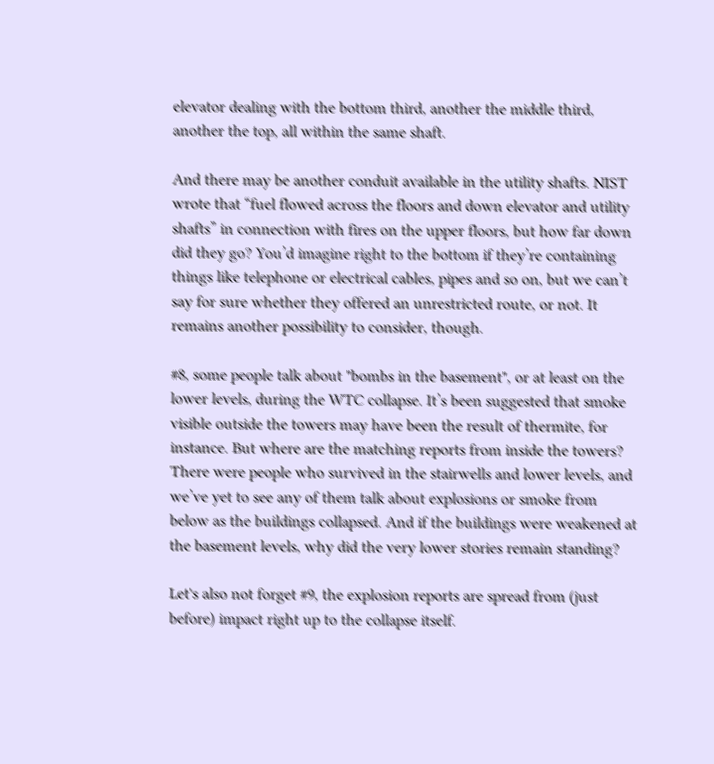elevator dealing with the bottom third, another the middle third, another the top, all within the same shaft.

And there may be another conduit available in the utility shafts. NIST wrote that “fuel flowed across the floors and down elevator and utility shafts” in connection with fires on the upper floors, but how far down did they go? You’d imagine right to the bottom if they’re containing things like telephone or electrical cables, pipes and so on, but we can’t say for sure whether they offered an unrestricted route, or not. It remains another possibility to consider, though.

#8, some people talk about "bombs in the basement", or at least on the lower levels, during the WTC collapse. It’s been suggested that smoke visible outside the towers may have been the result of thermite, for instance. But where are the matching reports from inside the towers? There were people who survived in the stairwells and lower levels, and we’ve yet to see any of them talk about explosions or smoke from below as the buildings collapsed. And if the buildings were weakened at the basement levels, why did the very lower stories remain standing?

Let's also not forget #9, the explosion reports are spread from (just before) impact right up to the collapse itself.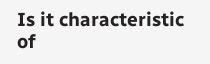Is it characteristic of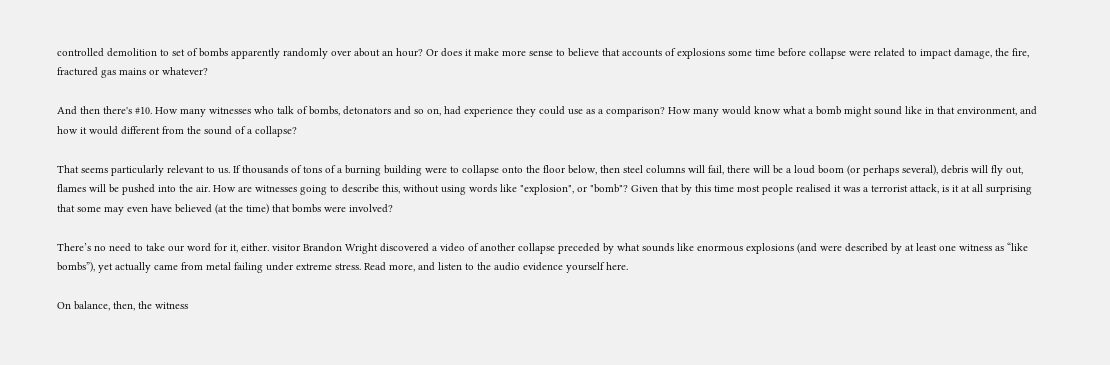controlled demolition to set of bombs apparently randomly over about an hour? Or does it make more sense to believe that accounts of explosions some time before collapse were related to impact damage, the fire, fractured gas mains or whatever?

And then there's #10. How many witnesses who talk of bombs, detonators and so on, had experience they could use as a comparison? How many would know what a bomb might sound like in that environment, and how it would different from the sound of a collapse?

That seems particularly relevant to us. If thousands of tons of a burning building were to collapse onto the floor below, then steel columns will fail, there will be a loud boom (or perhaps several), debris will fly out, flames will be pushed into the air. How are witnesses going to describe this, without using words like "explosion", or "bomb"? Given that by this time most people realised it was a terrorist attack, is it at all surprising that some may even have believed (at the time) that bombs were involved?

There’s no need to take our word for it, either. visitor Brandon Wright discovered a video of another collapse preceded by what sounds like enormous explosions (and were described by at least one witness as “like bombs”), yet actually came from metal failing under extreme stress. Read more, and listen to the audio evidence yourself here.

On balance, then, the witness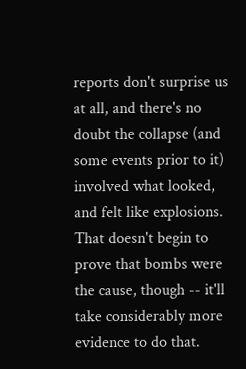reports don't surprise us at all, and there's no doubt the collapse (and some events prior to it) involved what looked, and felt like explosions. That doesn't begin to prove that bombs were the cause, though -- it'll take considerably more evidence to do that.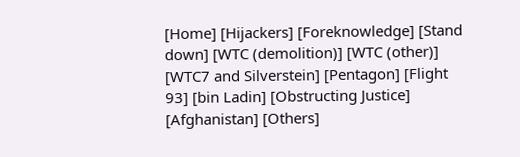[Home] [Hijackers] [Foreknowledge] [Stand down] [WTC (demolition)] [WTC (other)] [WTC7 and Silverstein] [Pentagon] [Flight 93] [bin Ladin] [Obstructing Justice] [Afghanistan] [Others]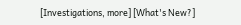[Investigations, more] [What's New?]